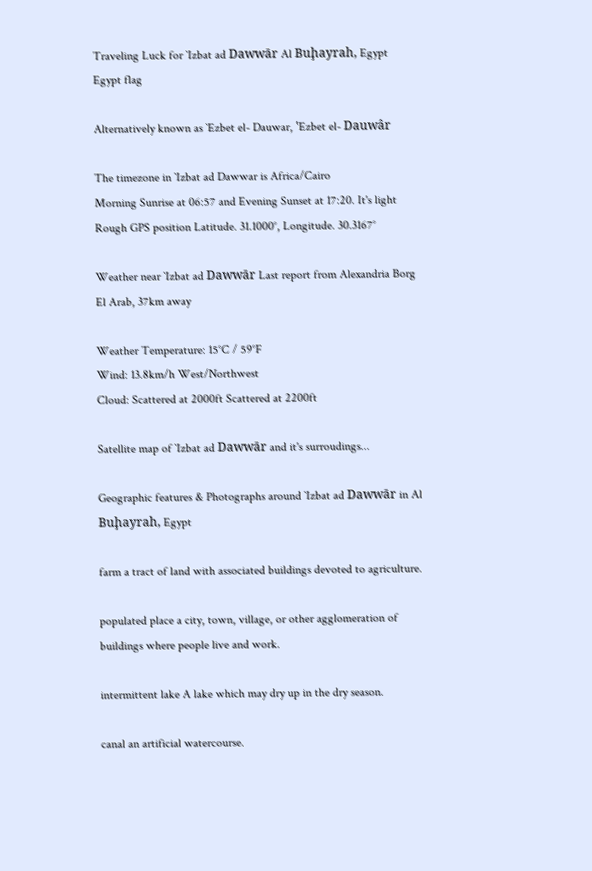Traveling Luck for `Izbat ad Dawwār Al Buḩayrah, Egypt Egypt flag

Alternatively known as `Ezbet el- Dauwar, ‛Ezbet el- Dauwâr

The timezone in `Izbat ad Dawwar is Africa/Cairo
Morning Sunrise at 06:57 and Evening Sunset at 17:20. It's light
Rough GPS position Latitude. 31.1000°, Longitude. 30.3167°

Weather near `Izbat ad Dawwār Last report from Alexandria Borg El Arab, 37km away

Weather Temperature: 15°C / 59°F
Wind: 13.8km/h West/Northwest
Cloud: Scattered at 2000ft Scattered at 2200ft

Satellite map of `Izbat ad Dawwār and it's surroudings...

Geographic features & Photographs around `Izbat ad Dawwār in Al Buḩayrah, Egypt

farm a tract of land with associated buildings devoted to agriculture.

populated place a city, town, village, or other agglomeration of buildings where people live and work.

intermittent lake A lake which may dry up in the dry season.

canal an artificial watercourse.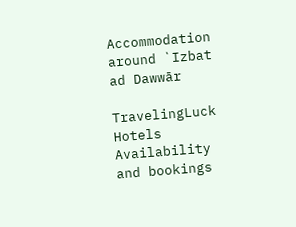Accommodation around `Izbat ad Dawwār

TravelingLuck Hotels
Availability and bookings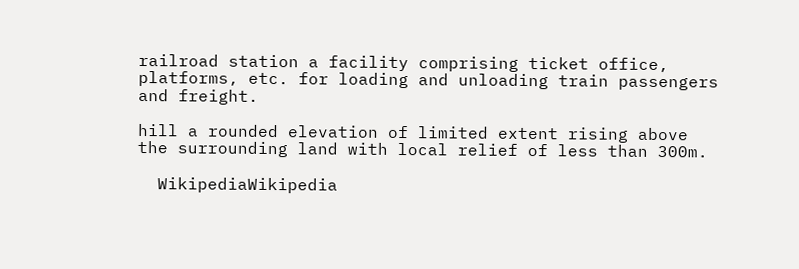railroad station a facility comprising ticket office, platforms, etc. for loading and unloading train passengers and freight.

hill a rounded elevation of limited extent rising above the surrounding land with local relief of less than 300m.

  WikipediaWikipedia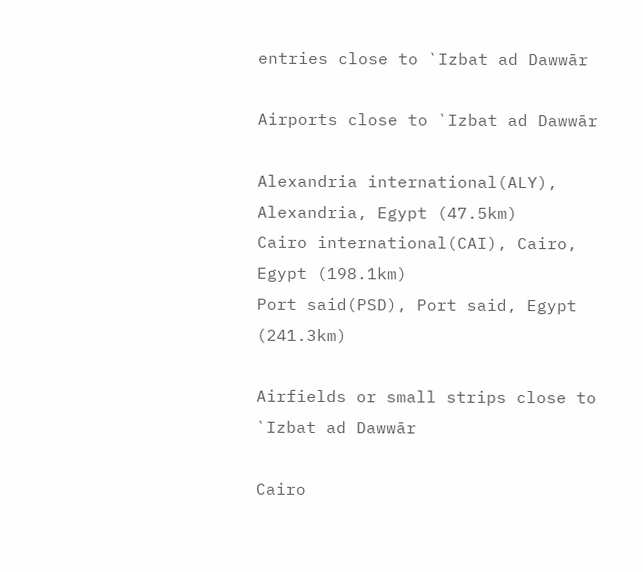entries close to `Izbat ad Dawwār

Airports close to `Izbat ad Dawwār

Alexandria international(ALY), Alexandria, Egypt (47.5km)
Cairo international(CAI), Cairo, Egypt (198.1km)
Port said(PSD), Port said, Egypt (241.3km)

Airfields or small strips close to `Izbat ad Dawwār

Cairo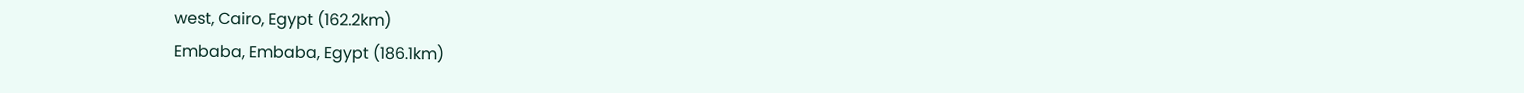west, Cairo, Egypt (162.2km)
Embaba, Embaba, Egypt (186.1km)